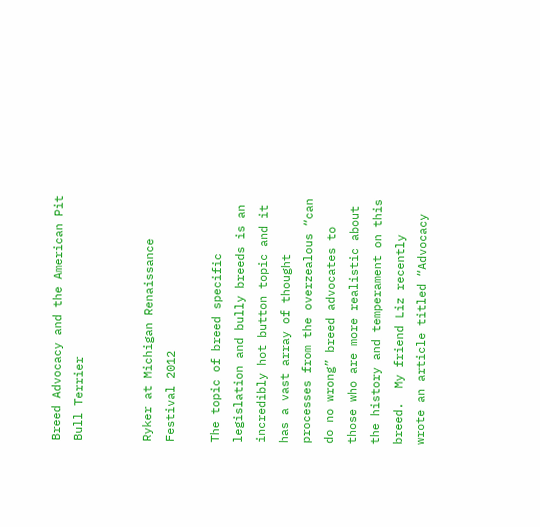Breed Advocacy and the American Pit Bull Terrier


Ryker at Michigan Renaissance Festival 2012

The topic of breed specific legislation and bully breeds is an incredibly hot button topic and it has a vast array of thought processes from the overzealous “can do no wrong” breed advocates to those who are more realistic about the history and temperament on this breed.  My friend Liz recently wrote an article titled “Advocacy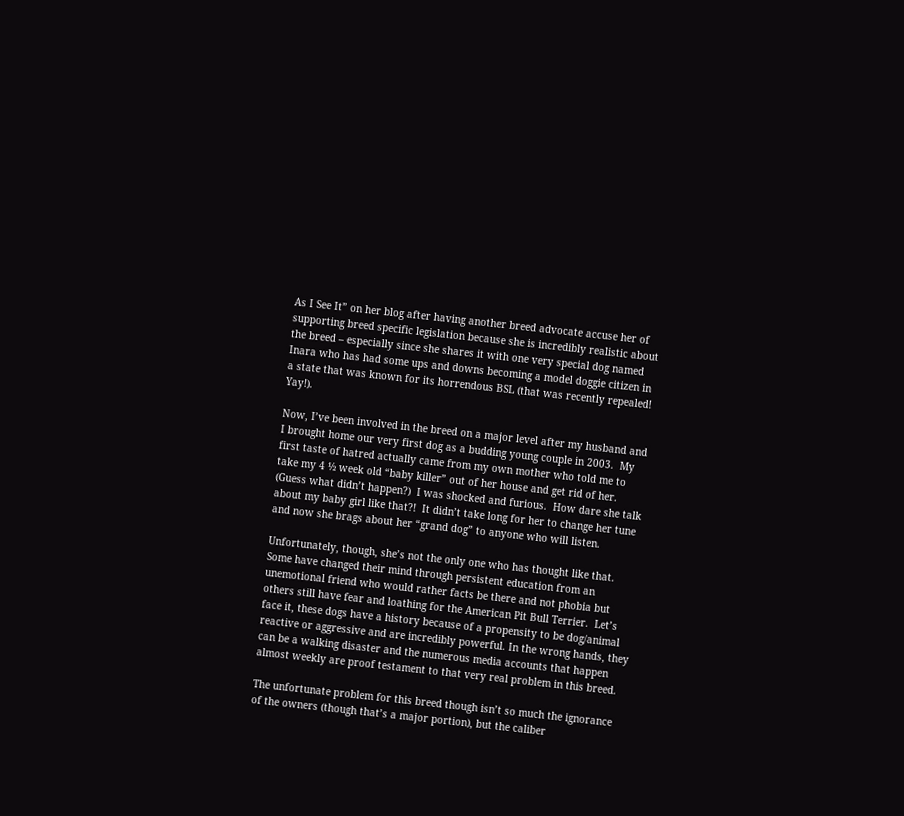As I See It” on her blog after having another breed advocate accuse her of supporting breed specific legislation because she is incredibly realistic about the breed – especially since she shares it with one very special dog named Inara who has had some ups and downs becoming a model doggie citizen in a state that was known for its horrendous BSL (that was recently repealed!  Yay!).

Now, I’ve been involved in the breed on a major level after my husband and I brought home our very first dog as a budding young couple in 2003.  My first taste of hatred actually came from my own mother who told me to take my 4 ½ week old “baby killer” out of her house and get rid of her.  (Guess what didn’t happen?)  I was shocked and furious.  How dare she talk about my baby girl like that?!  It didn’t take long for her to change her tune and now she brags about her “grand dog” to anyone who will listen.

Unfortunately, though, she’s not the only one who has thought like that.  Some have changed their mind through persistent education from an unemotional friend who would rather facts be there and not phobia but others still have fear and loathing for the American Pit Bull Terrier.  Let’s face it, these dogs have a history because of a propensity to be dog/animal reactive or aggressive and are incredibly powerful. In the wrong hands, they can be a walking disaster and the numerous media accounts that happen almost weekly are proof testament to that very real problem in this breed.

The unfortunate problem for this breed though isn’t so much the ignorance of the owners (though that’s a major portion), but the caliber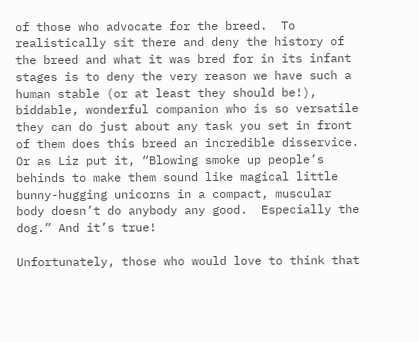of those who advocate for the breed.  To realistically sit there and deny the history of the breed and what it was bred for in its infant stages is to deny the very reason we have such a human stable (or at least they should be!), biddable, wonderful companion who is so versatile they can do just about any task you set in front of them does this breed an incredible disservice. Or as Liz put it, “Blowing smoke up people’s behinds to make them sound like magical little bunny-hugging unicorns in a compact, muscular body doesn’t do anybody any good.  Especially the dog.” And it’s true!

Unfortunately, those who would love to think that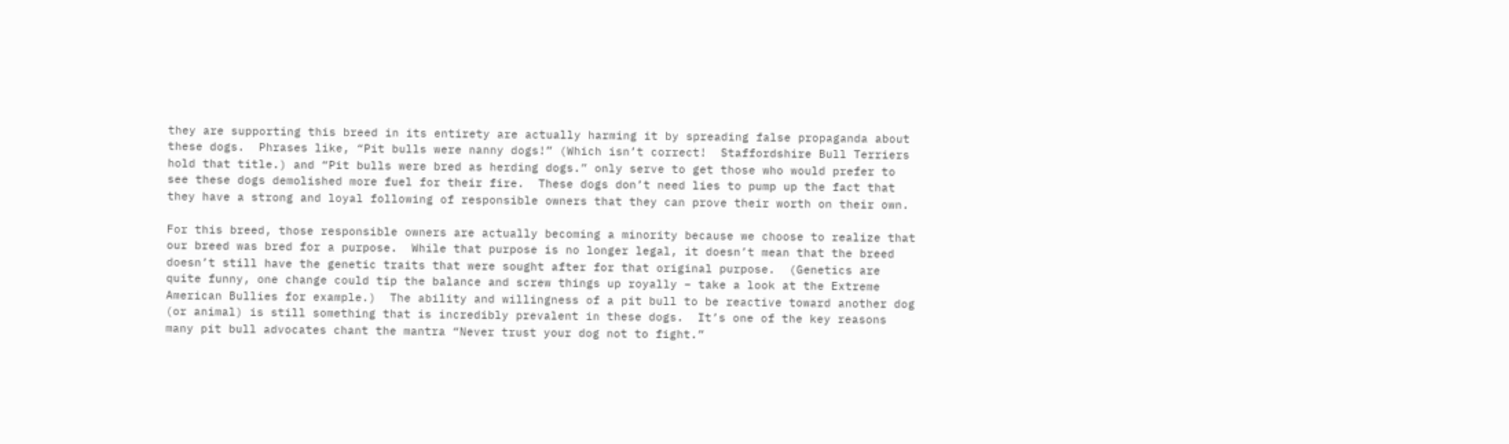they are supporting this breed in its entirety are actually harming it by spreading false propaganda about these dogs.  Phrases like, “Pit bulls were nanny dogs!” (Which isn’t correct!  Staffordshire Bull Terriers hold that title.) and “Pit bulls were bred as herding dogs.” only serve to get those who would prefer to see these dogs demolished more fuel for their fire.  These dogs don’t need lies to pump up the fact that they have a strong and loyal following of responsible owners that they can prove their worth on their own.

For this breed, those responsible owners are actually becoming a minority because we choose to realize that our breed was bred for a purpose.  While that purpose is no longer legal, it doesn’t mean that the breed doesn’t still have the genetic traits that were sought after for that original purpose.  (Genetics are quite funny, one change could tip the balance and screw things up royally – take a look at the Extreme American Bullies for example.)  The ability and willingness of a pit bull to be reactive toward another dog (or animal) is still something that is incredibly prevalent in these dogs.  It’s one of the key reasons many pit bull advocates chant the mantra “Never trust your dog not to fight.”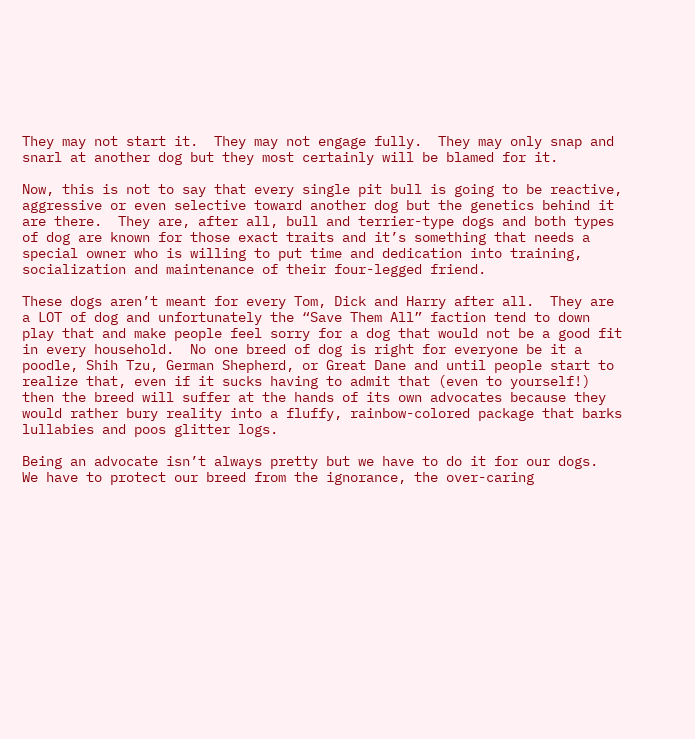They may not start it.  They may not engage fully.  They may only snap and snarl at another dog but they most certainly will be blamed for it.

Now, this is not to say that every single pit bull is going to be reactive, aggressive or even selective toward another dog but the genetics behind it are there.  They are, after all, bull and terrier-type dogs and both types of dog are known for those exact traits and it’s something that needs a special owner who is willing to put time and dedication into training, socialization and maintenance of their four-legged friend.

These dogs aren’t meant for every Tom, Dick and Harry after all.  They are a LOT of dog and unfortunately the “Save Them All” faction tend to down play that and make people feel sorry for a dog that would not be a good fit in every household.  No one breed of dog is right for everyone be it a poodle, Shih Tzu, German Shepherd, or Great Dane and until people start to realize that, even if it sucks having to admit that (even to yourself!) then the breed will suffer at the hands of its own advocates because they would rather bury reality into a fluffy, rainbow-colored package that barks lullabies and poos glitter logs.

Being an advocate isn’t always pretty but we have to do it for our dogs.  We have to protect our breed from the ignorance, the over-caring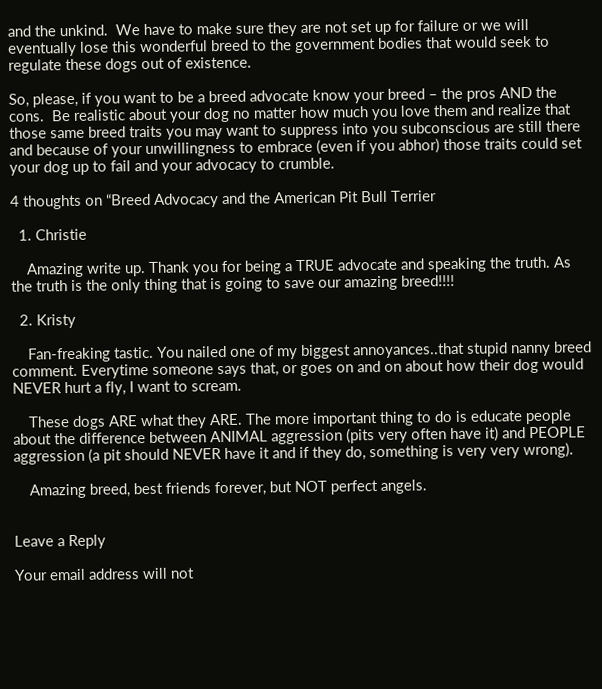and the unkind.  We have to make sure they are not set up for failure or we will eventually lose this wonderful breed to the government bodies that would seek to regulate these dogs out of existence.

So, please, if you want to be a breed advocate know your breed – the pros AND the cons.  Be realistic about your dog no matter how much you love them and realize that those same breed traits you may want to suppress into you subconscious are still there and because of your unwillingness to embrace (even if you abhor) those traits could set your dog up to fail and your advocacy to crumble.

4 thoughts on “Breed Advocacy and the American Pit Bull Terrier

  1. Christie

    Amazing write up. Thank you for being a TRUE advocate and speaking the truth. As the truth is the only thing that is going to save our amazing breed!!!!

  2. Kristy

    Fan-freaking tastic. You nailed one of my biggest annoyances..that stupid nanny breed comment. Everytime someone says that, or goes on and on about how their dog would NEVER hurt a fly, I want to scream.

    These dogs ARE what they ARE. The more important thing to do is educate people about the difference between ANIMAL aggression (pits very often have it) and PEOPLE aggression (a pit should NEVER have it and if they do, something is very very wrong).

    Amazing breed, best friends forever, but NOT perfect angels.


Leave a Reply

Your email address will not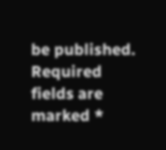be published. Required fields are marked *